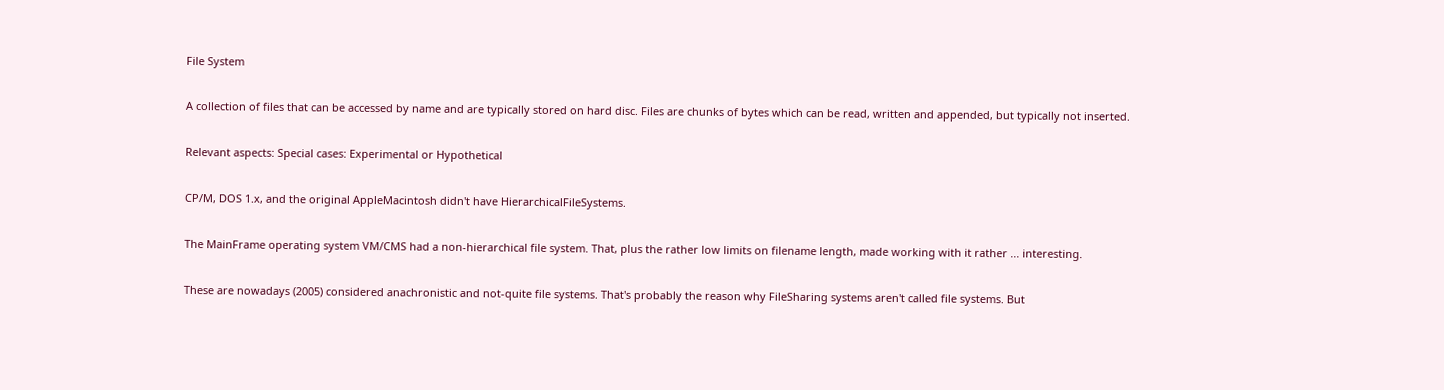File System

A collection of files that can be accessed by name and are typically stored on hard disc. Files are chunks of bytes which can be read, written and appended, but typically not inserted.

Relevant aspects: Special cases: Experimental or Hypothetical

CP/M, DOS 1.x, and the original AppleMacintosh didn't have HierarchicalFileSystems.

The MainFrame operating system VM/CMS had a non-hierarchical file system. That, plus the rather low limits on filename length, made working with it rather ... interesting.

These are nowadays (2005) considered anachronistic and not-quite file systems. That's probably the reason why FileSharing systems aren't called file systems. But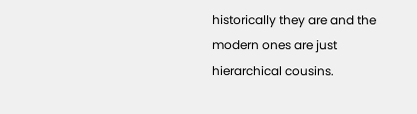historically they are and the modern ones are just hierarchical cousins.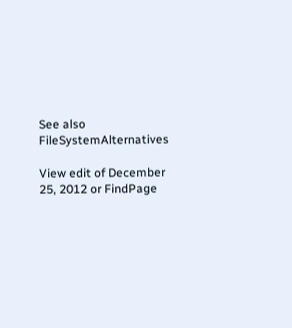See also FileSystemAlternatives

View edit of December 25, 2012 or FindPage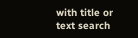with title or text search